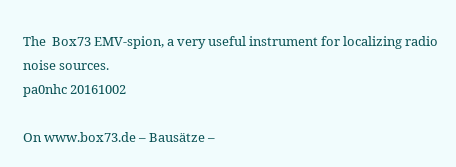The  Box73 EMV-spion, a very useful instrument for localizing radio noise sources.
pa0nhc 20161002

On www.box73.de – Bausätze –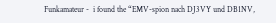Funkamateur -  i found the “EMV-spion nach DJ3VY und DB1NV,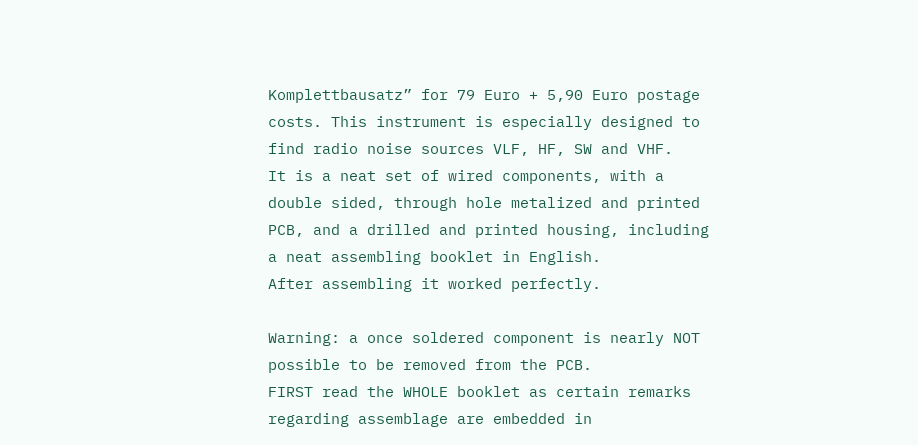Komplettbausatz” for 79 Euro + 5,90 Euro postage costs. This instrument is especially designed to find radio noise sources VLF, HF, SW and VHF.
It is a neat set of wired components, with a double sided, through hole metalized and printed PCB, and a drilled and printed housing, including a neat assembling booklet in English.
After assembling it worked perfectly.

Warning: a once soldered component is nearly NOT possible to be removed from the PCB.
FIRST read the WHOLE booklet as certain remarks regarding assemblage are embedded in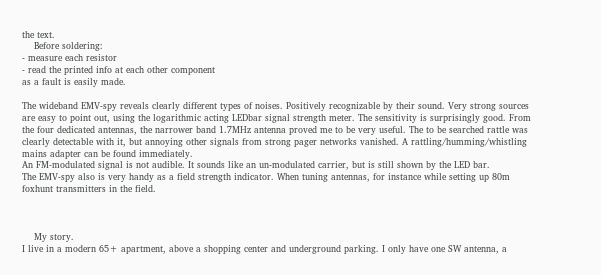the text.
    Before soldering:
- measure each resistor
- read the printed info at each other component
as a fault is easily made.

The wideband EMV-spy reveals clearly different types of noises. Positively recognizable by their sound. Very strong sources are easy to point out, using the logarithmic acting LEDbar signal strength meter. The sensitivity is surprisingly good. From the four dedicated antennas, the narrower band 1.7MHz antenna proved me to be very useful. The to be searched rattle was clearly detectable with it, but annoying other signals from strong pager networks vanished. A rattling/humming/whistling mains adapter can be found immediately.
An FM-modulated signal is not audible. It sounds like an un-modulated carrier, but is still shown by the LED bar.
The EMV-spy also is very handy as a field strength indicator. When tuning antennas, for instance while setting up 80m foxhunt transmitters in the field.



    My story.
I live in a modern 65+ apartment, above a shopping center and underground parking. I only have one SW antenna, a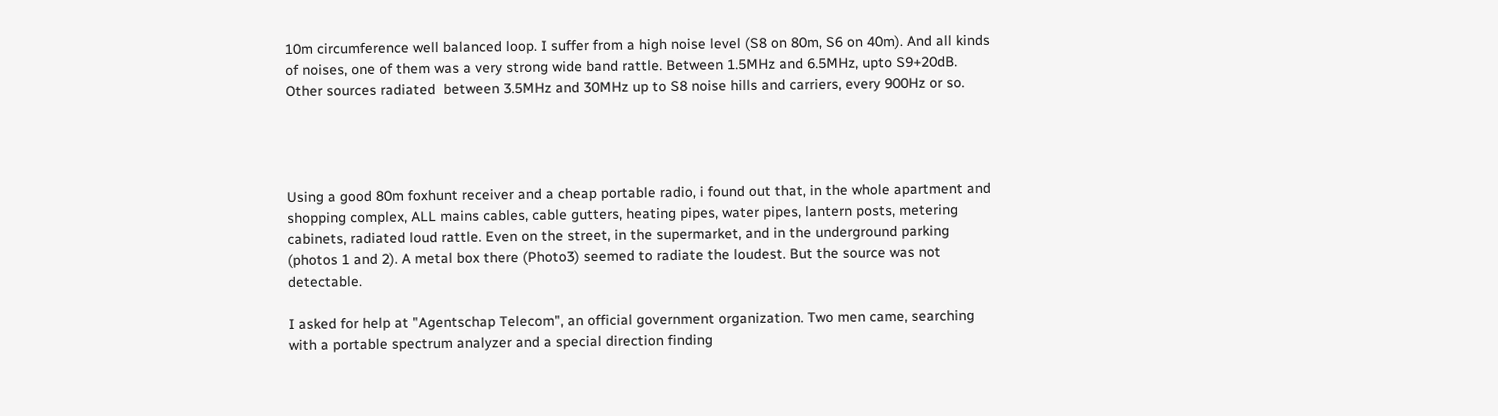10m circumference well balanced loop. I suffer from a high noise level (S8 on 80m, S6 on 40m). And all kinds of noises, one of them was a very strong wide band rattle. Between 1.5MHz and 6.5MHz, upto S9+20dB. Other sources radiated  between 3.5MHz and 30MHz up to S8 noise hills and carriers, every 900Hz or so.




Using a good 80m foxhunt receiver and a cheap portable radio, i found out that, in the whole apartment and shopping complex, ALL mains cables, cable gutters, heating pipes, water pipes, lantern posts, metering cabinets, radiated loud rattle. Even on the street, in the supermarket, and in the underground parking (photos 1 and 2). A metal box there (Photo3) seemed to radiate the loudest. But the source was not detectable.

I asked for help at "Agentschap Telecom", an official government organization. Two men came, searching with a portable spectrum analyzer and a special direction finding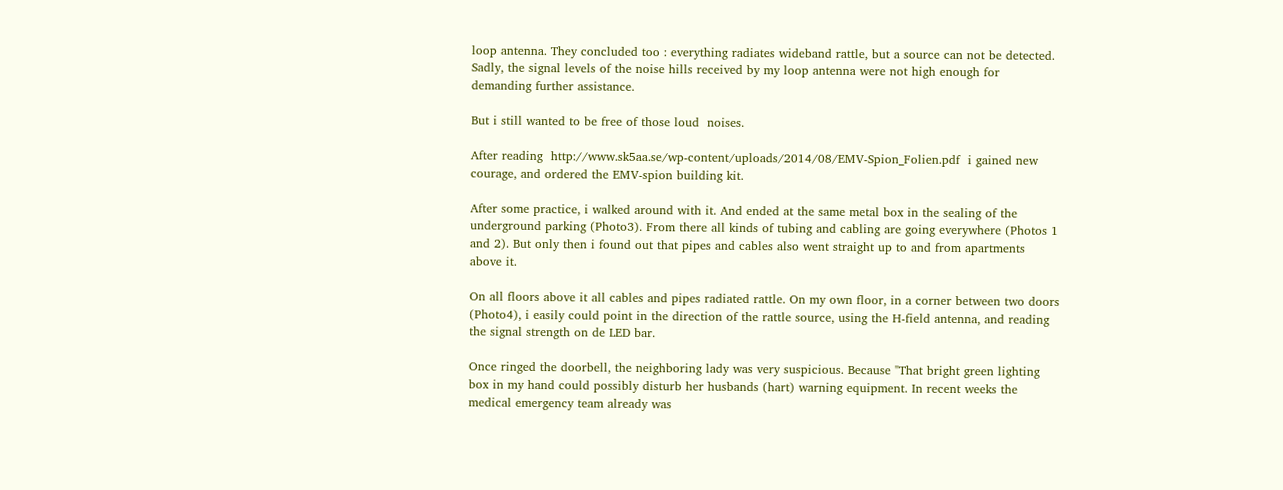loop antenna. They concluded too : everything radiates wideband rattle, but a source can not be detected.
Sadly, the signal levels of the noise hills received by my loop antenna were not high enough for demanding further assistance.

But i still wanted to be free of those loud  noises.

After reading  http://www.sk5aa.se/wp-content/uploads/2014/08/EMV-Spion_Folien.pdf  i gained new courage, and ordered the EMV-spion building kit.

After some practice, i walked around with it. And ended at the same metal box in the sealing of the underground parking (Photo3). From there all kinds of tubing and cabling are going everywhere (Photos 1 and 2). But only then i found out that pipes and cables also went straight up to and from apartments above it.

On all floors above it all cables and pipes radiated rattle. On my own floor, in a corner between two doors (Photo4), i easily could point in the direction of the rattle source, using the H-field antenna, and reading the signal strength on de LED bar.

Once ringed the doorbell, the neighboring lady was very suspicious. Because "That bright green lighting box in my hand could possibly disturb her husbands (hart) warning equipment. In recent weeks the medical emergency team already was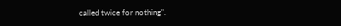called twice for nothing".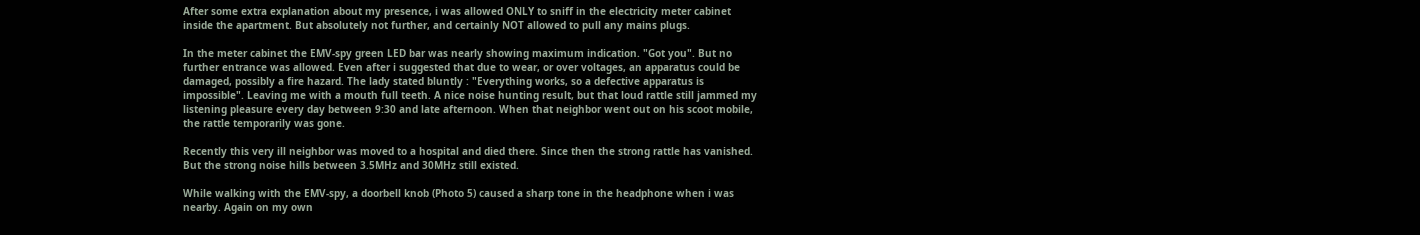After some extra explanation about my presence, i was allowed ONLY to sniff in the electricity meter cabinet inside the apartment. But absolutely not further, and certainly NOT allowed to pull any mains plugs.

In the meter cabinet the EMV-spy green LED bar was nearly showing maximum indication. "Got you". But no further entrance was allowed. Even after i suggested that due to wear, or over voltages, an apparatus could be damaged, possibly a fire hazard. The lady stated bluntly : "Everything works, so a defective apparatus is impossible". Leaving me with a mouth full teeth. A nice noise hunting result, but that loud rattle still jammed my listening pleasure every day between 9:30 and late afternoon. When that neighbor went out on his scoot mobile, the rattle temporarily was gone.

Recently this very ill neighbor was moved to a hospital and died there. Since then the strong rattle has vanished. But the strong noise hills between 3.5MHz and 30MHz still existed.

While walking with the EMV-spy, a doorbell knob (Photo 5) caused a sharp tone in the headphone when i was nearby. Again on my own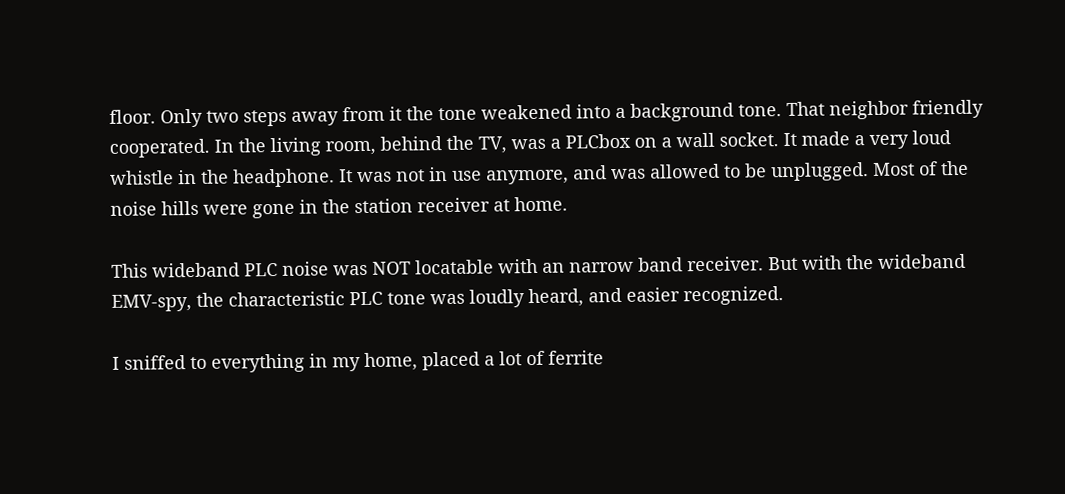floor. Only two steps away from it the tone weakened into a background tone. That neighbor friendly cooperated. In the living room, behind the TV, was a PLCbox on a wall socket. It made a very loud whistle in the headphone. It was not in use anymore, and was allowed to be unplugged. Most of the noise hills were gone in the station receiver at home.

This wideband PLC noise was NOT locatable with an narrow band receiver. But with the wideband EMV-spy, the characteristic PLC tone was loudly heard, and easier recognized.

I sniffed to everything in my home, placed a lot of ferrite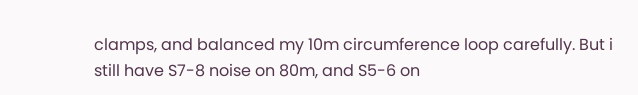clamps, and balanced my 10m circumference loop carefully. But i still have S7-8 noise on 80m, and S5-6 on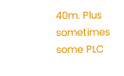40m. Plus sometimes some PLC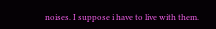noises. I suppose i have to live with them.